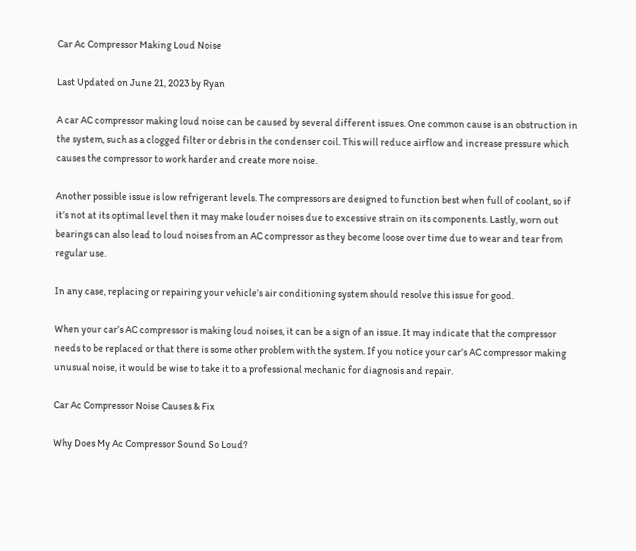Car Ac Compressor Making Loud Noise

Last Updated on June 21, 2023 by Ryan

A car AC compressor making loud noise can be caused by several different issues. One common cause is an obstruction in the system, such as a clogged filter or debris in the condenser coil. This will reduce airflow and increase pressure which causes the compressor to work harder and create more noise.

Another possible issue is low refrigerant levels. The compressors are designed to function best when full of coolant, so if it’s not at its optimal level then it may make louder noises due to excessive strain on its components. Lastly, worn out bearings can also lead to loud noises from an AC compressor as they become loose over time due to wear and tear from regular use.

In any case, replacing or repairing your vehicle’s air conditioning system should resolve this issue for good.

When your car’s AC compressor is making loud noises, it can be a sign of an issue. It may indicate that the compressor needs to be replaced or that there is some other problem with the system. If you notice your car’s AC compressor making unusual noise, it would be wise to take it to a professional mechanic for diagnosis and repair.

Car Ac Compressor Noise Causes & Fix

Why Does My Ac Compressor Sound So Loud?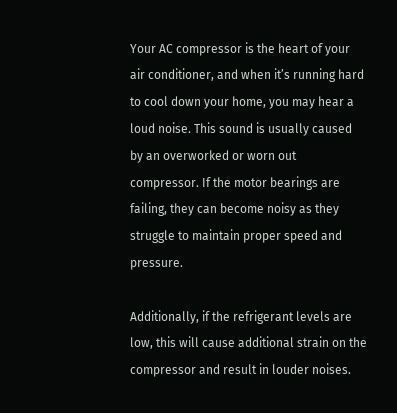Your AC compressor is the heart of your air conditioner, and when it’s running hard to cool down your home, you may hear a loud noise. This sound is usually caused by an overworked or worn out compressor. If the motor bearings are failing, they can become noisy as they struggle to maintain proper speed and pressure.

Additionally, if the refrigerant levels are low, this will cause additional strain on the compressor and result in louder noises.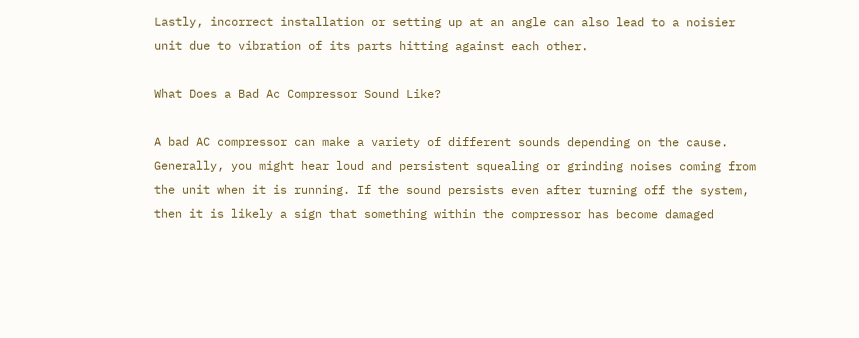Lastly, incorrect installation or setting up at an angle can also lead to a noisier unit due to vibration of its parts hitting against each other.

What Does a Bad Ac Compressor Sound Like?

A bad AC compressor can make a variety of different sounds depending on the cause. Generally, you might hear loud and persistent squealing or grinding noises coming from the unit when it is running. If the sound persists even after turning off the system, then it is likely a sign that something within the compressor has become damaged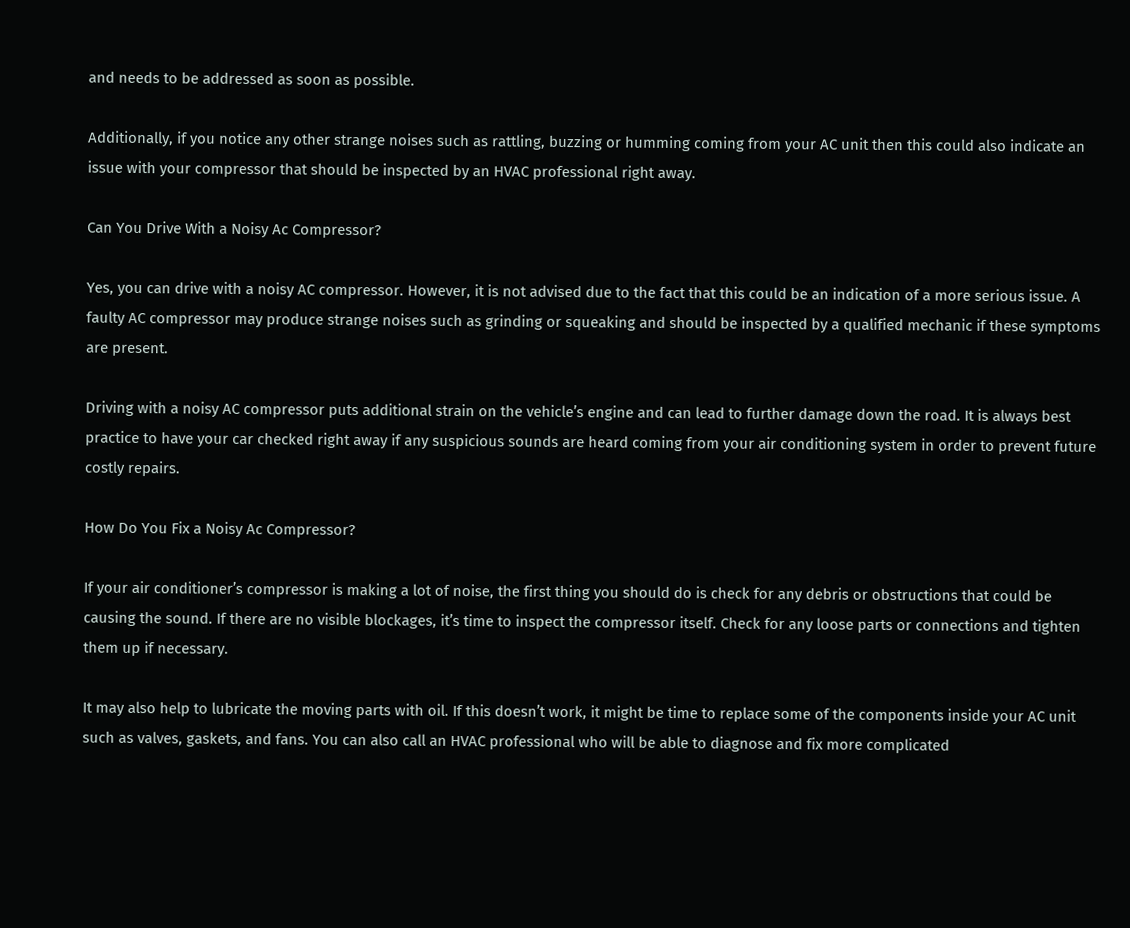and needs to be addressed as soon as possible.

Additionally, if you notice any other strange noises such as rattling, buzzing or humming coming from your AC unit then this could also indicate an issue with your compressor that should be inspected by an HVAC professional right away.

Can You Drive With a Noisy Ac Compressor?

Yes, you can drive with a noisy AC compressor. However, it is not advised due to the fact that this could be an indication of a more serious issue. A faulty AC compressor may produce strange noises such as grinding or squeaking and should be inspected by a qualified mechanic if these symptoms are present.

Driving with a noisy AC compressor puts additional strain on the vehicle’s engine and can lead to further damage down the road. It is always best practice to have your car checked right away if any suspicious sounds are heard coming from your air conditioning system in order to prevent future costly repairs.

How Do You Fix a Noisy Ac Compressor?

If your air conditioner’s compressor is making a lot of noise, the first thing you should do is check for any debris or obstructions that could be causing the sound. If there are no visible blockages, it’s time to inspect the compressor itself. Check for any loose parts or connections and tighten them up if necessary.

It may also help to lubricate the moving parts with oil. If this doesn’t work, it might be time to replace some of the components inside your AC unit such as valves, gaskets, and fans. You can also call an HVAC professional who will be able to diagnose and fix more complicated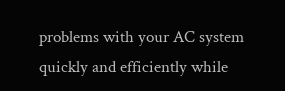problems with your AC system quickly and efficiently while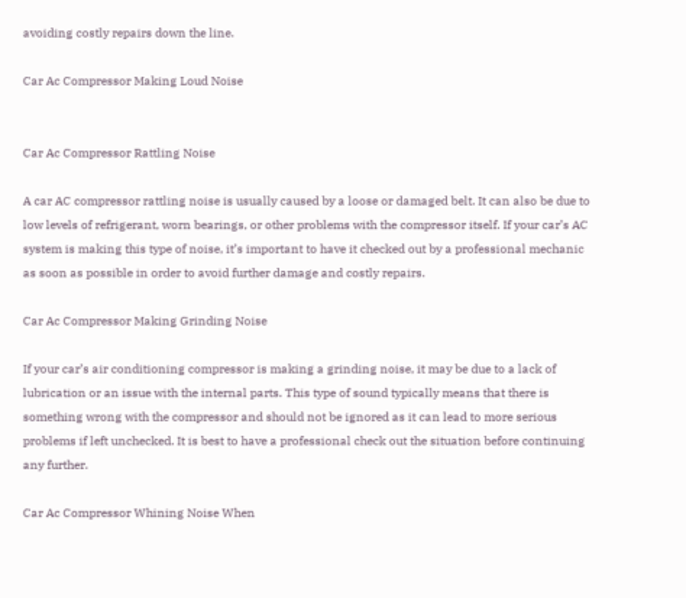avoiding costly repairs down the line.

Car Ac Compressor Making Loud Noise


Car Ac Compressor Rattling Noise

A car AC compressor rattling noise is usually caused by a loose or damaged belt. It can also be due to low levels of refrigerant, worn bearings, or other problems with the compressor itself. If your car’s AC system is making this type of noise, it’s important to have it checked out by a professional mechanic as soon as possible in order to avoid further damage and costly repairs.

Car Ac Compressor Making Grinding Noise

If your car’s air conditioning compressor is making a grinding noise, it may be due to a lack of lubrication or an issue with the internal parts. This type of sound typically means that there is something wrong with the compressor and should not be ignored as it can lead to more serious problems if left unchecked. It is best to have a professional check out the situation before continuing any further.

Car Ac Compressor Whining Noise When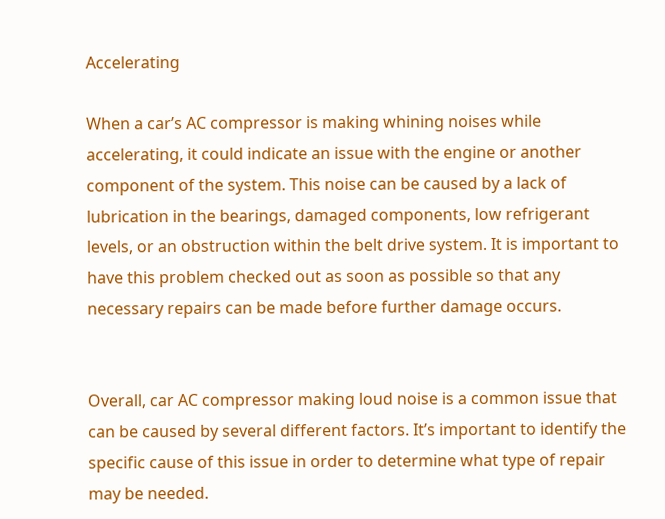Accelerating

When a car’s AC compressor is making whining noises while accelerating, it could indicate an issue with the engine or another component of the system. This noise can be caused by a lack of lubrication in the bearings, damaged components, low refrigerant levels, or an obstruction within the belt drive system. It is important to have this problem checked out as soon as possible so that any necessary repairs can be made before further damage occurs.


Overall, car AC compressor making loud noise is a common issue that can be caused by several different factors. It’s important to identify the specific cause of this issue in order to determine what type of repair may be needed.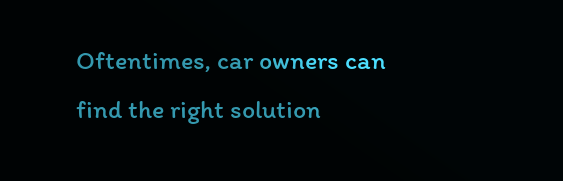Oftentimes, car owners can find the right solution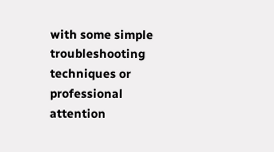with some simple troubleshooting techniques or professional attention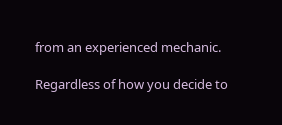from an experienced mechanic.

Regardless of how you decide to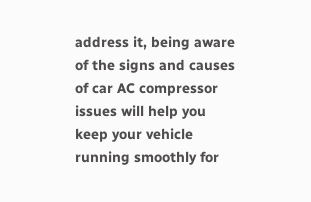address it, being aware of the signs and causes of car AC compressor issues will help you keep your vehicle running smoothly for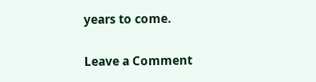years to come.


Leave a Comment